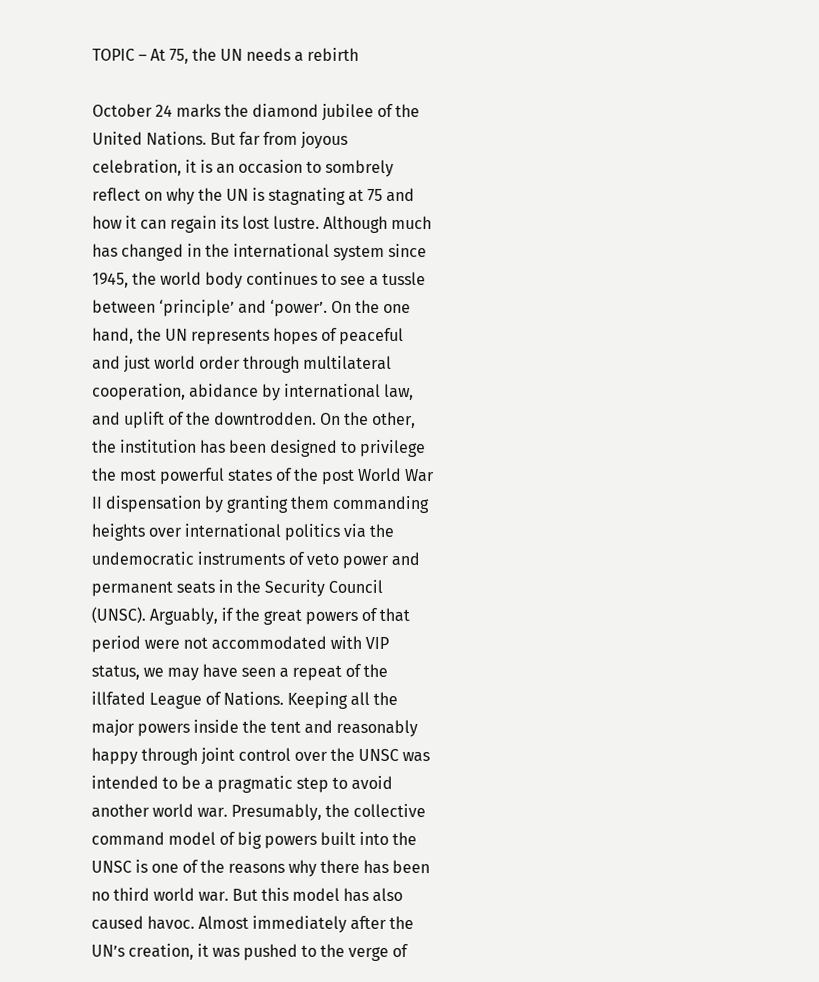TOPIC – At 75, the UN needs a rebirth

October 24 marks the diamond jubilee of the United Nations. But far from joyous celebration, it is an occasion to sombrely reflect on why the UN is stagnating at 75 and how it can regain its lost lustre. Although much has changed in the international system since 1945, the world body continues to see a tussle between ‘principle’ and ‘power’. On the one hand, the UN represents hopes of peaceful and just world order through multilateral cooperation, abidance by international law, and uplift of the downtrodden. On the other, the institution has been designed to privilege the most powerful states of the post World War II dispensation by granting them commanding heights over international politics via the undemocratic instruments of veto power and permanent seats in the Security Council (UNSC). Arguably, if the great powers of that period were not accommodated with VIP status, we may have seen a repeat of the illfated League of Nations. Keeping all the major powers inside the tent and reasonably happy through joint control over the UNSC was intended to be a pragmatic step to avoid another world war. Presumably, the collective command model of big powers built into the UNSC is one of the reasons why there has been no third world war. But this model has also caused havoc. Almost immediately after the UN’s creation, it was pushed to the verge of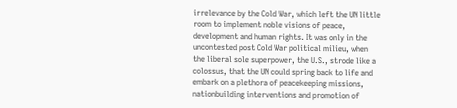irrelevance by the Cold War, which left the UN little room to implement noble visions of peace, development and human rights. It was only in the uncontested post Cold War political milieu, when the liberal sole superpower, the U.S., strode like a colossus, that the UN could spring back to life and embark on a plethora of peacekeeping missions, nationbuilding interventions and promotion of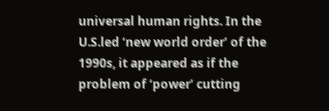universal human rights. In the U.S.led ‘new world order’ of the 1990s, it appeared as if the problem of ‘power’ cutting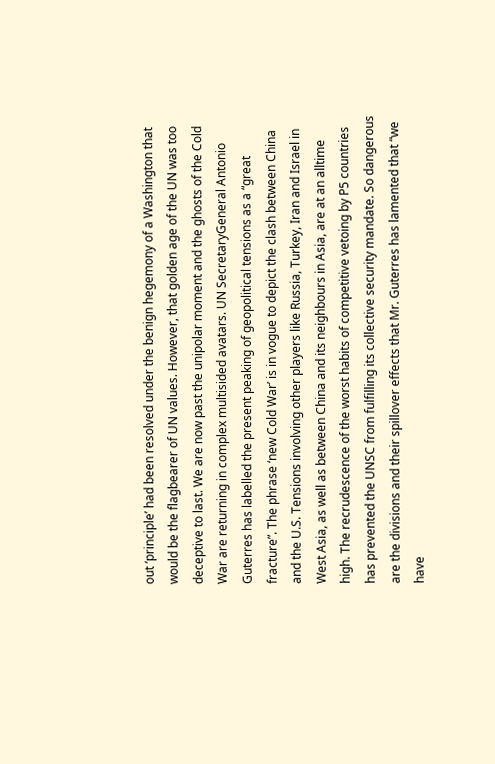out ‘principle’ had been resolved under the benign hegemony of a Washington that would be the flagbearer of UN values. However, that golden age of the UN was too deceptive to last. We are now past the unipolar moment and the ghosts of the Cold War are returning in complex multisided avatars. UN SecretaryGeneral Antonio Guterres has labelled the present peaking of geopolitical tensions as a “great fracture”. The phrase ‘new Cold War’ is in vogue to depict the clash between China and the U.S. Tensions involving other players like Russia, Turkey, Iran and Israel in West Asia, as well as between China and its neighbours in Asia, are at an alltime high. The recrudescence of the worst habits of competitive vetoing by P5 countries has prevented the UNSC from fulfilling its collective security mandate. So dangerous are the divisions and their spillover effects that Mr. Guterres has lamented that “we have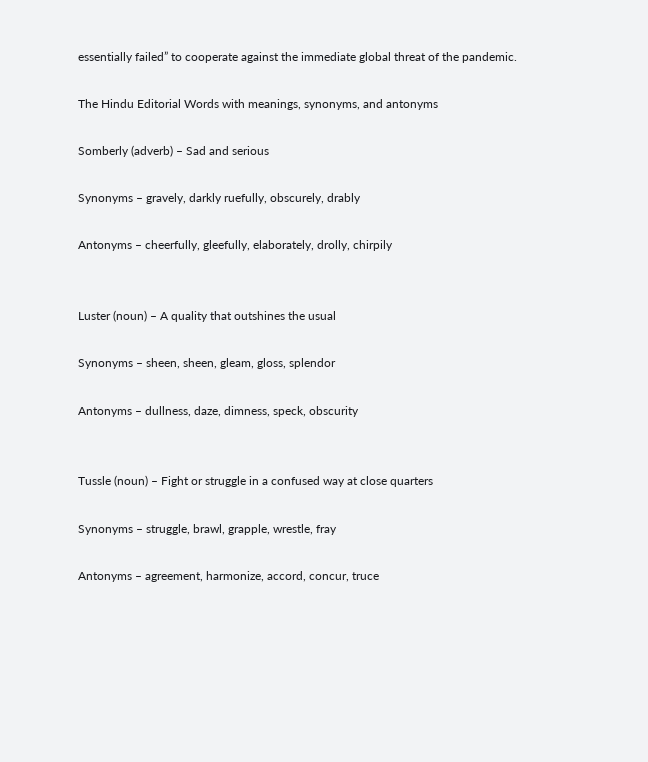essentially failed” to cooperate against the immediate global threat of the pandemic.

The Hindu Editorial Words with meanings, synonyms, and antonyms

Somberly (adverb) – Sad and serious

Synonyms – gravely, darkly ruefully, obscurely, drably

Antonyms – cheerfully, gleefully, elaborately, drolly, chirpily


Luster (noun) – A quality that outshines the usual

Synonyms – sheen, sheen, gleam, gloss, splendor

Antonyms – dullness, daze, dimness, speck, obscurity


Tussle (noun) – Fight or struggle in a confused way at close quarters

Synonyms – struggle, brawl, grapple, wrestle, fray

Antonyms – agreement, harmonize, accord, concur, truce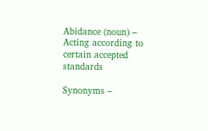Abidance (noun) – Acting according to certain accepted standards

Synonyms –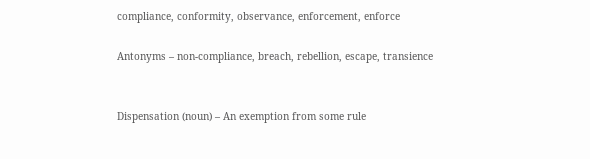compliance, conformity, observance, enforcement, enforce

Antonyms – non-compliance, breach, rebellion, escape, transience


Dispensation (noun) – An exemption from some rule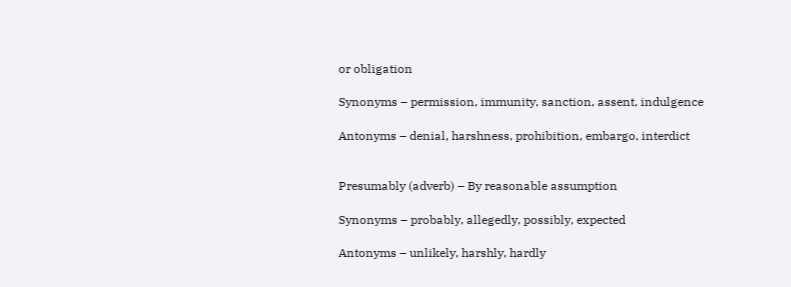or obligation

Synonyms – permission, immunity, sanction, assent, indulgence

Antonyms – denial, harshness, prohibition, embargo, interdict


Presumably (adverb) – By reasonable assumption

Synonyms – probably, allegedly, possibly, expected

Antonyms – unlikely, harshly, hardly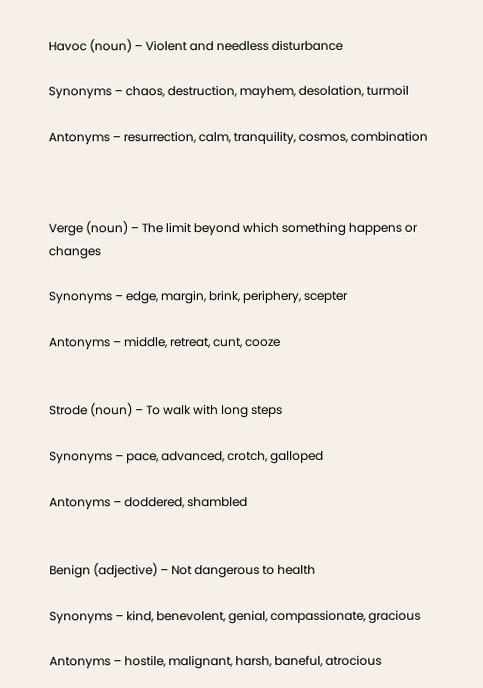Havoc (noun) – Violent and needless disturbance

Synonyms – chaos, destruction, mayhem, desolation, turmoil

Antonyms – resurrection, calm, tranquility, cosmos, combination



Verge (noun) – The limit beyond which something happens or changes

Synonyms – edge, margin, brink, periphery, scepter

Antonyms – middle, retreat, cunt, cooze


Strode (noun) – To walk with long steps

Synonyms – pace, advanced, crotch, galloped

Antonyms – doddered, shambled


Benign (adjective) – Not dangerous to health

Synonyms – kind, benevolent, genial, compassionate, gracious

Antonyms – hostile, malignant, harsh, baneful, atrocious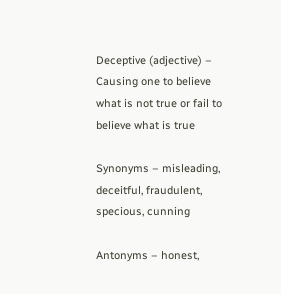Deceptive (adjective) – Causing one to believe what is not true or fail to believe what is true

Synonyms – misleading, deceitful, fraudulent, specious, cunning

Antonyms – honest,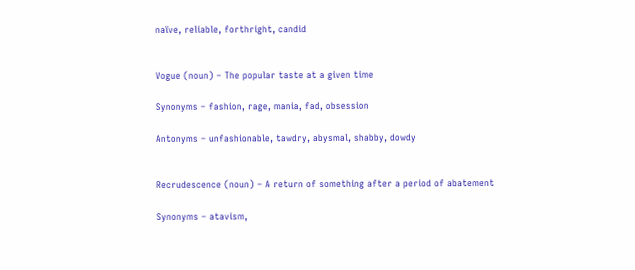naïve, reliable, forthright, candid


Vogue (noun) – The popular taste at a given time

Synonyms – fashion, rage, mania, fad, obsession

Antonyms – unfashionable, tawdry, abysmal, shabby, dowdy


Recrudescence (noun) – A return of something after a period of abatement

Synonyms – atavism,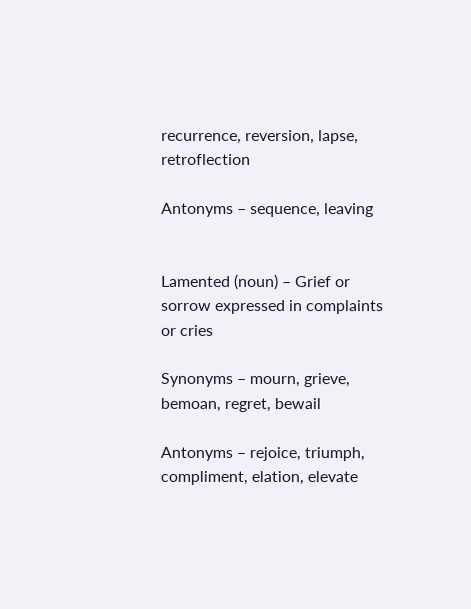recurrence, reversion, lapse, retroflection

Antonyms – sequence, leaving


Lamented (noun) – Grief or sorrow expressed in complaints or cries

Synonyms – mourn, grieve, bemoan, regret, bewail

Antonyms – rejoice, triumph, compliment, elation, elevate